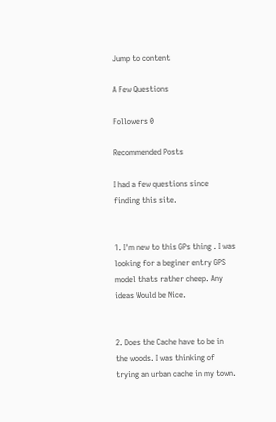Jump to content

A Few Questions

Followers 0

Recommended Posts

I had a few questions since finding this site.


1. I'm new to this GPs thing . I was looking for a beginer entry GPS model thats rather cheep. Any ideas Would be Nice.


2. Does the Cache have to be in the woods. I was thinking of trying an urban cache in my town.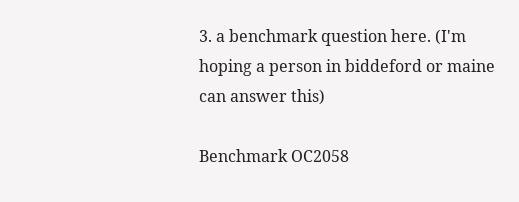3. a benchmark question here. (I'm hoping a person in biddeford or maine can answer this)

Benchmark OC2058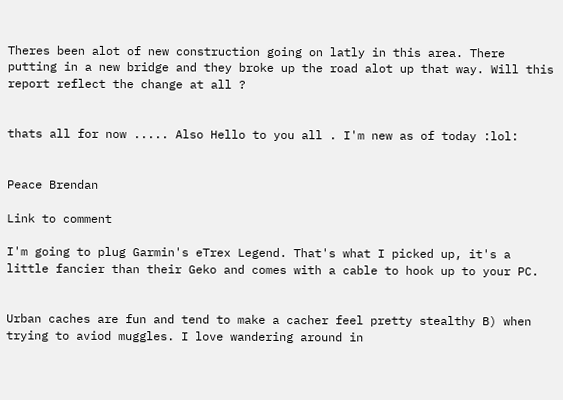Theres been alot of new construction going on latly in this area. There putting in a new bridge and they broke up the road alot up that way. Will this report reflect the change at all ?


thats all for now ..... Also Hello to you all . I'm new as of today :lol:


Peace Brendan

Link to comment

I'm going to plug Garmin's eTrex Legend. That's what I picked up, it's a little fancier than their Geko and comes with a cable to hook up to your PC.


Urban caches are fun and tend to make a cacher feel pretty stealthy B) when trying to aviod muggles. I love wandering around in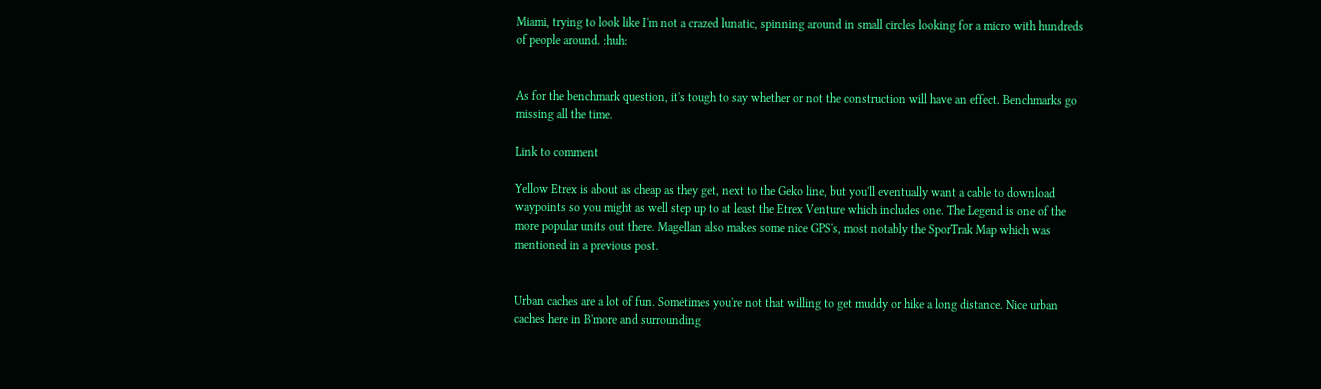Miami, trying to look like I'm not a crazed lunatic, spinning around in small circles looking for a micro with hundreds of people around. :huh:


As for the benchmark question, it's tough to say whether or not the construction will have an effect. Benchmarks go missing all the time.

Link to comment

Yellow Etrex is about as cheap as they get, next to the Geko line, but you'll eventually want a cable to download waypoints so you might as well step up to at least the Etrex Venture which includes one. The Legend is one of the more popular units out there. Magellan also makes some nice GPS's, most notably the SporTrak Map which was mentioned in a previous post.


Urban caches are a lot of fun. Sometimes you're not that willing to get muddy or hike a long distance. Nice urban caches here in B'more and surrounding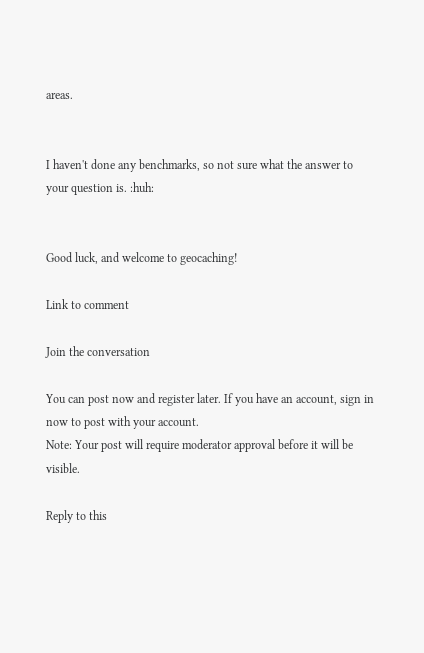areas.


I haven't done any benchmarks, so not sure what the answer to your question is. :huh:


Good luck, and welcome to geocaching!

Link to comment

Join the conversation

You can post now and register later. If you have an account, sign in now to post with your account.
Note: Your post will require moderator approval before it will be visible.

Reply to this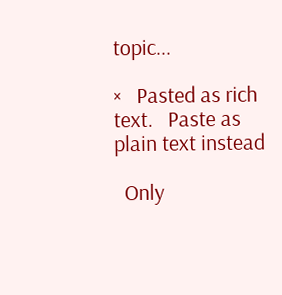topic...

×   Pasted as rich text.   Paste as plain text instead

  Only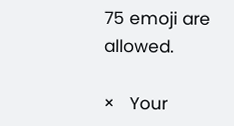75 emoji are allowed.

×   Your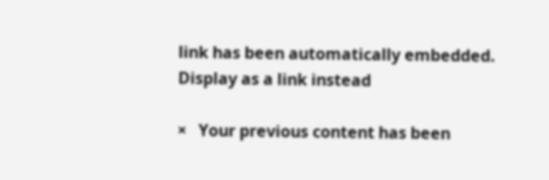link has been automatically embedded.   Display as a link instead

×   Your previous content has been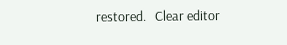restored.   Clear editor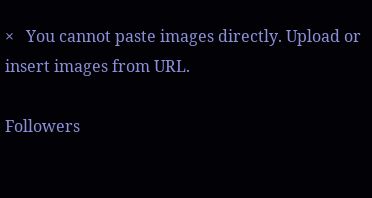×   You cannot paste images directly. Upload or insert images from URL.

Followers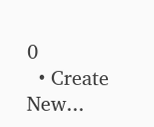0
  • Create New...